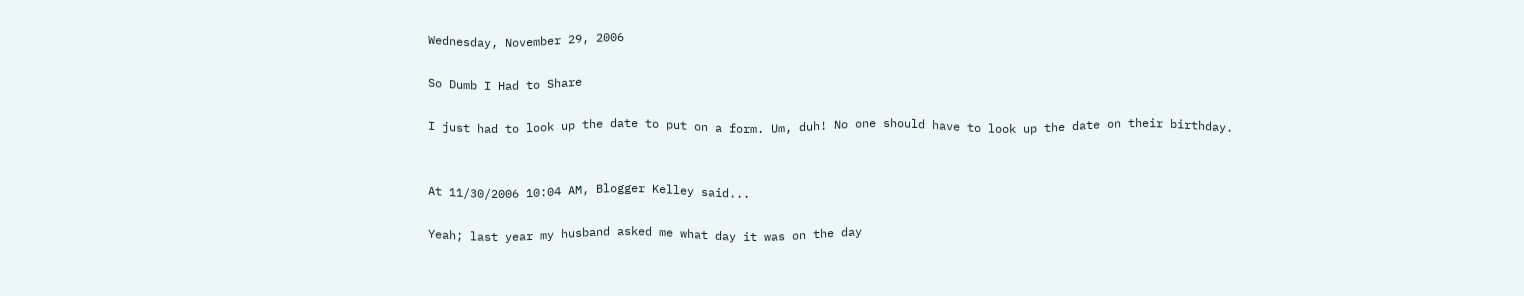Wednesday, November 29, 2006

So Dumb I Had to Share

I just had to look up the date to put on a form. Um, duh! No one should have to look up the date on their birthday.


At 11/30/2006 10:04 AM, Blogger Kelley said...

Yeah; last year my husband asked me what day it was on the day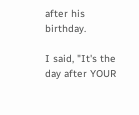after his birthday.

I said, "It's the day after YOUR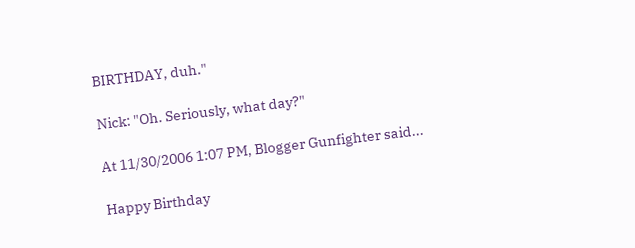BIRTHDAY, duh."

Nick: "Oh. Seriously, what day?"

At 11/30/2006 1:07 PM, Blogger Gunfighter said...

Happy Birthday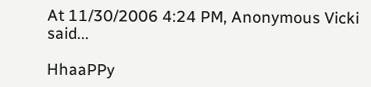At 11/30/2006 4:24 PM, Anonymous Vicki said...

HhaaPPy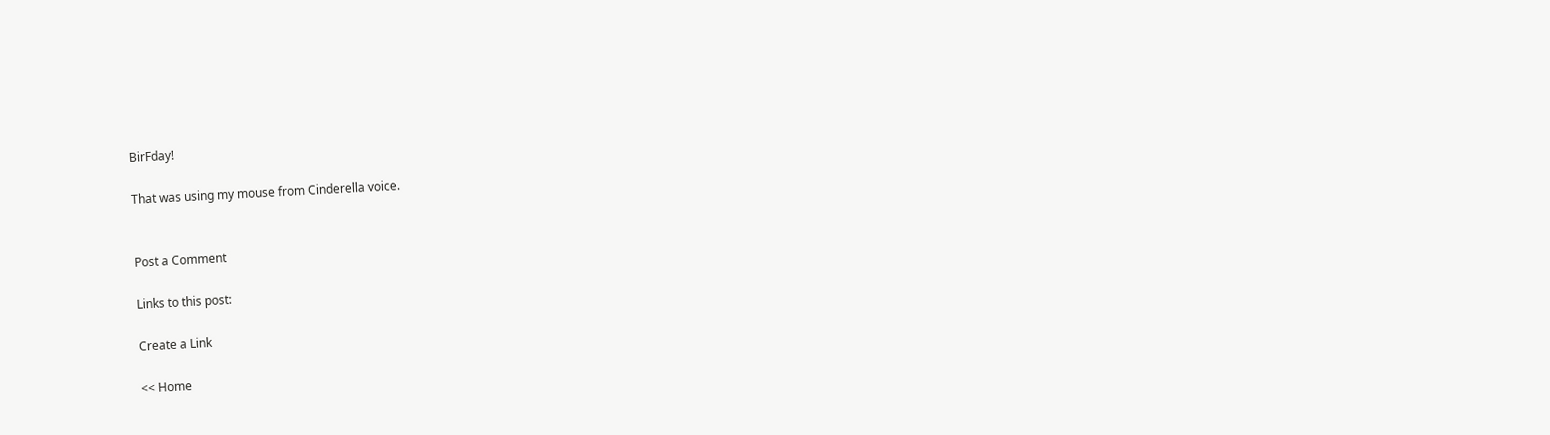BirFday!

That was using my mouse from Cinderella voice.


Post a Comment

Links to this post:

Create a Link

<< Home